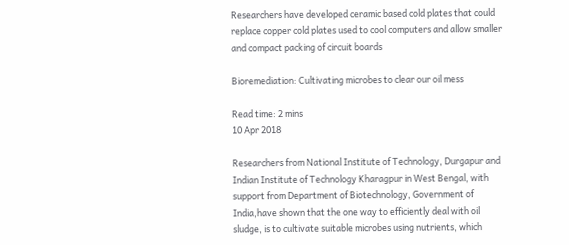Researchers have developed ceramic based cold plates that could replace copper cold plates used to cool computers and allow smaller and compact packing of circuit boards

Bioremediation: Cultivating microbes to clear our oil mess

Read time: 2 mins
10 Apr 2018

Researchers from National Institute of Technology, Durgapur and Indian Institute of Technology Kharagpur in West Bengal, with support from Department of Biotechnology, Government of India,have shown that the one way to efficiently deal with oil sludge, is to cultivate suitable microbes using nutrients, which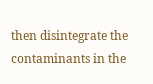then disintegrate the contaminants in the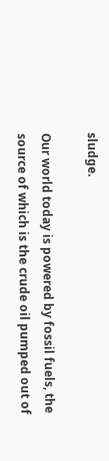sludge.

Our world today is powered by fossil fuels, the source of which is the crude oil pumped out of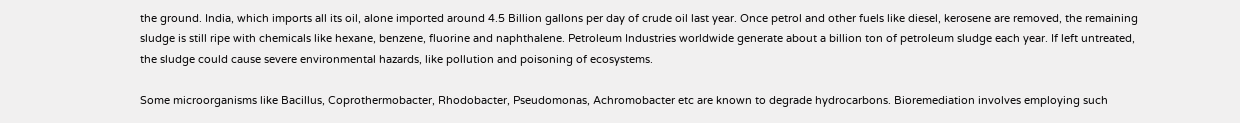the ground. India, which imports all its oil, alone imported around 4.5 Billion gallons per day of crude oil last year. Once petrol and other fuels like diesel, kerosene are removed, the remaining sludge is still ripe with chemicals like hexane, benzene, fluorine and naphthalene. Petroleum Industries worldwide generate about a billion ton of petroleum sludge each year. If left untreated, the sludge could cause severe environmental hazards, like pollution and poisoning of ecosystems.

Some microorganisms like Bacillus, Coprothermobacter, Rhodobacter, Pseudomonas, Achromobacter etc are known to degrade hydrocarbons. Bioremediation involves employing such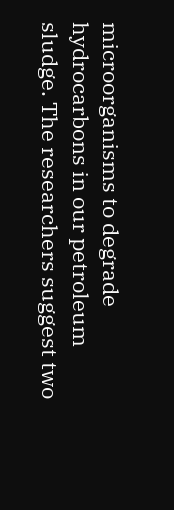microorganisms to degrade hydrocarbons in our petroleum sludge. The researchers suggest two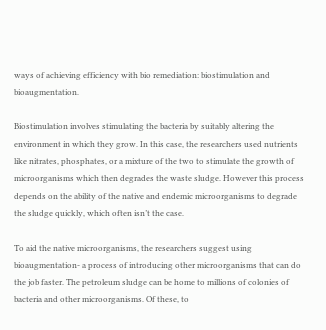ways of achieving efficiency with bio remediation: biostimulation and bioaugmentation.

Biostimulation involves stimulating the bacteria by suitably altering the environment in which they grow. In this case, the researchers used nutrients like nitrates, phosphates, or a mixture of the two to stimulate the growth of microorganisms which then degrades the waste sludge. However this process depends on the ability of the native and endemic microorganisms to degrade the sludge quickly, which often isn’t the case.

To aid the native microorganisms, the researchers suggest using bioaugmentation- a process of introducing other microorganisms that can do the job faster. The petroleum sludge can be home to millions of colonies of bacteria and other microorganisms. Of these, to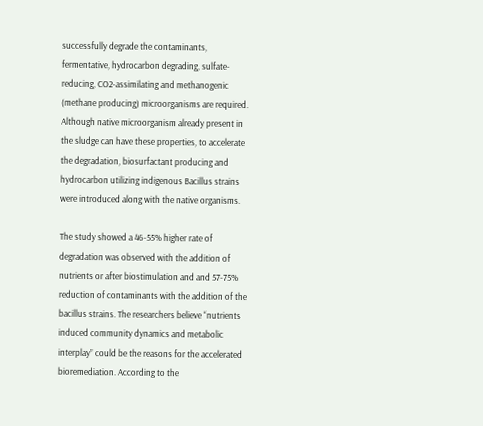successfully degrade the contaminants, fermentative, hydrocarbon degrading, sulfate-reducing, CO2-assimilating and methanogenic (methane producing) microorganisms are required. Although native microorganism already present in the sludge can have these properties, to accelerate the degradation, biosurfactant producing and hydrocarbon utilizing indigenous Bacillus strains were introduced along with the native organisms.

The study showed a 46-55% higher rate of degradation was observed with the addition of nutrients or after biostimulation and and 57-75% reduction of contaminants with the addition of the bacillus strains. The researchers believe “nutrients induced community dynamics and metabolic interplay” could be the reasons for the accelerated bioremediation. According to the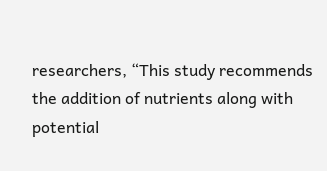researchers, “This study recommends the addition of nutrients along with potential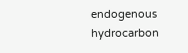endogenous hydrocarbon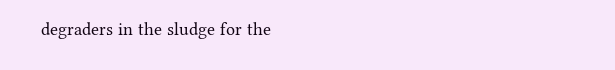degraders in the sludge for the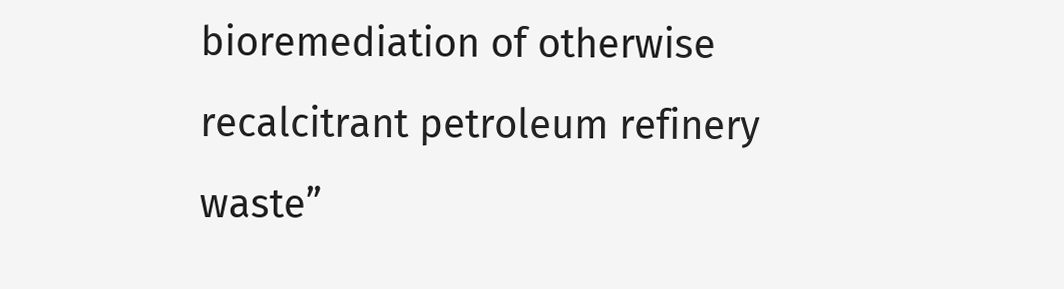bioremediation of otherwise recalcitrant petroleum refinery waste”